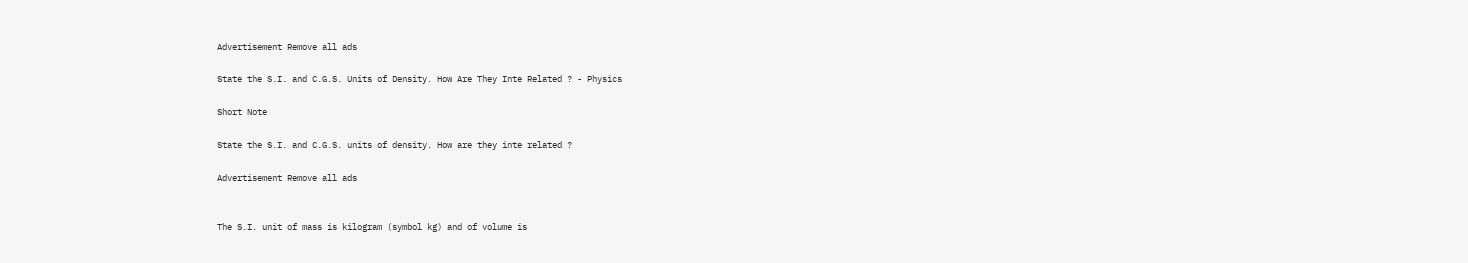Advertisement Remove all ads

State the S.I. and C.G.S. Units of Density. How Are They Inte Related ? - Physics

Short Note

State the S.I. and C.G.S. units of density. How are they inte related ?

Advertisement Remove all ads


The S.I. unit of mass is kilogram (symbol kg) and of volume is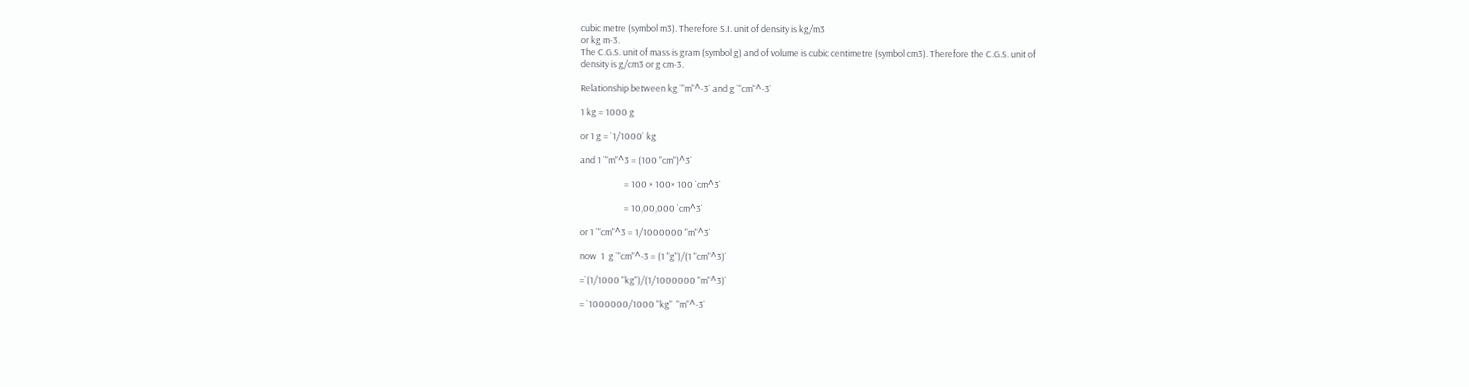cubic metre (symbol m3). Therefore S.I. unit of density is kg/m3
or kg m-3.
The C.G.S. unit of mass is gram (symbol g) and of volume is cubic centimetre (symbol cm3). Therefore the C.G.S. unit of
density is g/cm3 or g cm-3.

Relationship between kg `"m"^-3` and g `"cm"^-3`

1 kg = 1000 g

or 1 g = `1/1000` kg

and 1 `"m"^3 = (100 "cm")^3`

                      = 100 × 100× 100 `cm^3`

                      = 10,00,000 `cm^3`

or 1 `"cm"^3 = 1/1000000 "m"^3`

now  1  g `"cm"^-3 = (1 "g")/(1 "cm"^3)`

=`(1/1000 "kg")/(1/1000000 "m"^3)`

= `1000000/1000 "kg"  "m"^-3`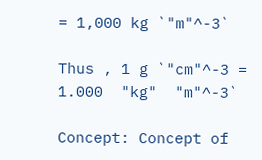= 1,000 kg `"m"^-3`

Thus , 1 g `"cm"^-3 = 1.000  "kg"  "m"^-3`

Concept: Concept of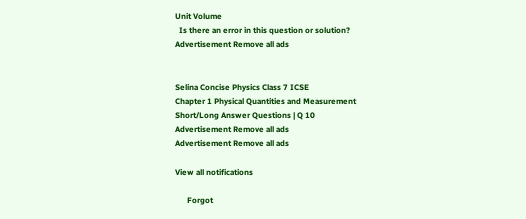Unit Volume
  Is there an error in this question or solution?
Advertisement Remove all ads


Selina Concise Physics Class 7 ICSE
Chapter 1 Physical Quantities and Measurement
Short/Long Answer Questions | Q 10
Advertisement Remove all ads
Advertisement Remove all ads

View all notifications

      Forgot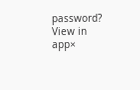password?
View in app×